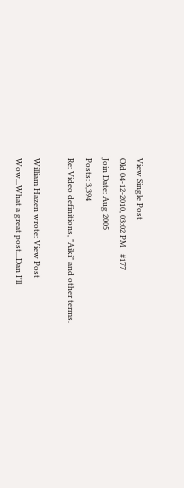View Single Post
Old 04-12-2010, 03:02 PM   #177
Join Date: Aug 2005
Posts: 3,394
Re: Video definitions, "Aiki" and other terms.

William Hazen wrote: View Post
Wow...What a great post...Dan I'll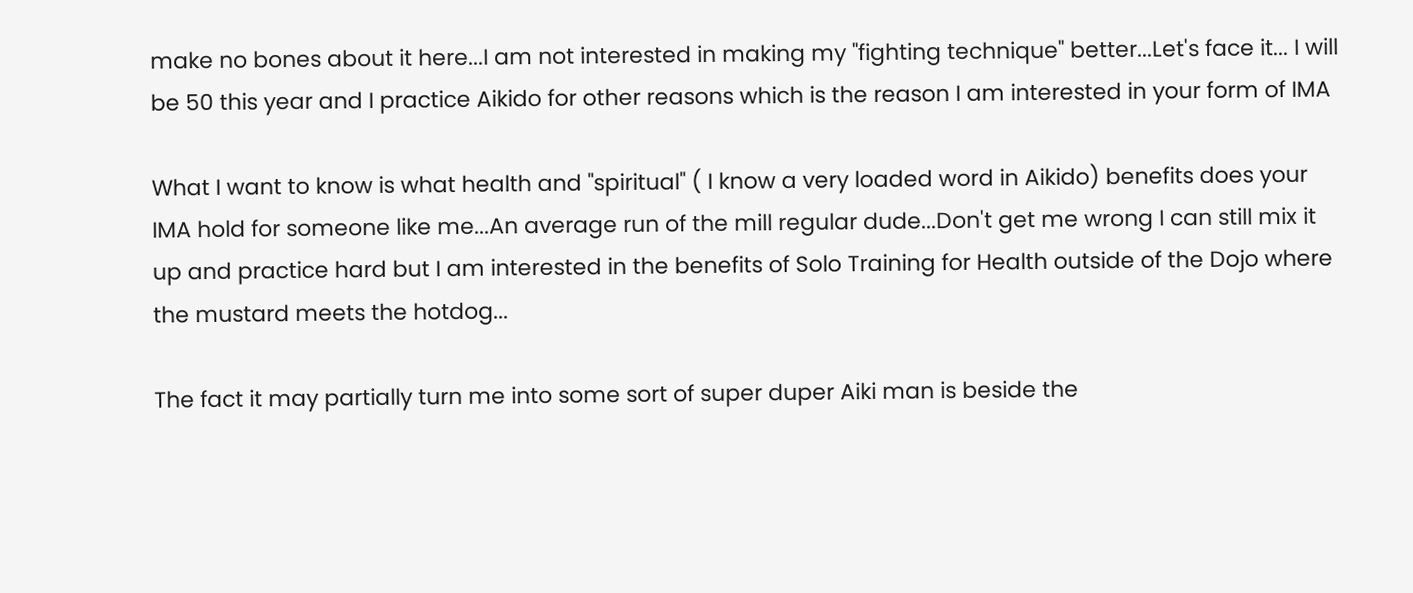make no bones about it here...I am not interested in making my "fighting technique" better...Let's face it... I will be 50 this year and I practice Aikido for other reasons which is the reason I am interested in your form of IMA

What I want to know is what health and "spiritual" ( I know a very loaded word in Aikido) benefits does your IMA hold for someone like me...An average run of the mill regular dude...Don't get me wrong I can still mix it up and practice hard but I am interested in the benefits of Solo Training for Health outside of the Dojo where the mustard meets the hotdog...

The fact it may partially turn me into some sort of super duper Aiki man is beside the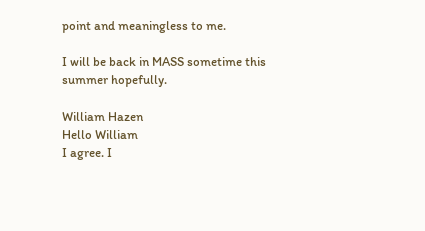point and meaningless to me.

I will be back in MASS sometime this summer hopefully.

William Hazen
Hello William
I agree. I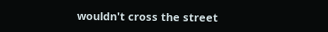wouldn't cross the street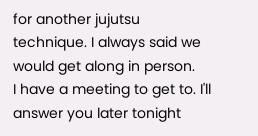for another jujutsu technique. I always said we would get along in person.
I have a meeting to get to. I'll answer you later tonight